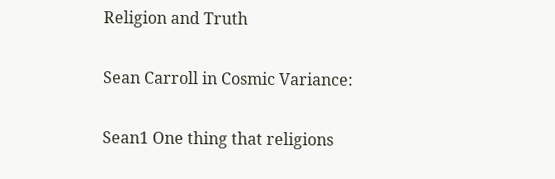Religion and Truth

Sean Carroll in Cosmic Variance:

Sean1 One thing that religions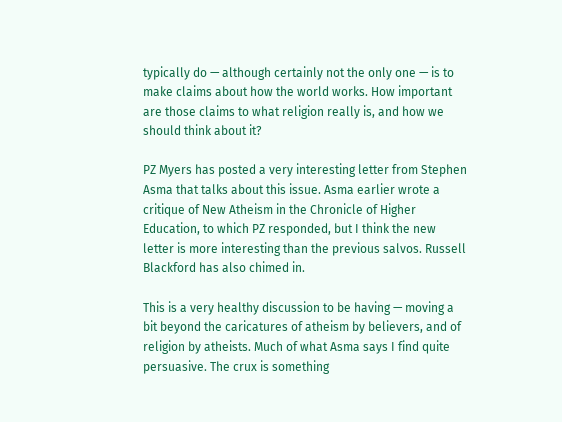typically do — although certainly not the only one — is to make claims about how the world works. How important are those claims to what religion really is, and how we should think about it?

PZ Myers has posted a very interesting letter from Stephen Asma that talks about this issue. Asma earlier wrote a critique of New Atheism in the Chronicle of Higher Education, to which PZ responded, but I think the new letter is more interesting than the previous salvos. Russell Blackford has also chimed in.

This is a very healthy discussion to be having — moving a bit beyond the caricatures of atheism by believers, and of religion by atheists. Much of what Asma says I find quite persuasive. The crux is something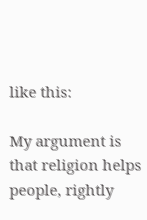like this:

My argument is that religion helps people, rightly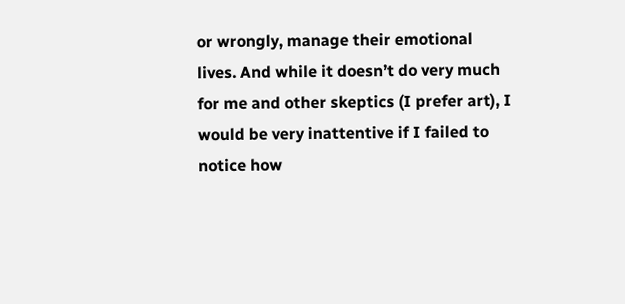or wrongly, manage their emotional lives. And while it doesn’t do very much for me and other skeptics (I prefer art), I would be very inattentive if I failed to notice how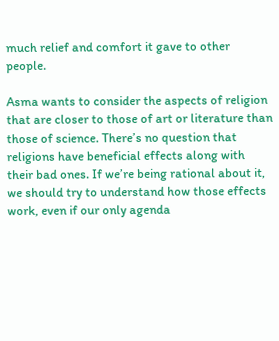much relief and comfort it gave to other people.

Asma wants to consider the aspects of religion that are closer to those of art or literature than those of science. There’s no question that religions have beneficial effects along with their bad ones. If we’re being rational about it, we should try to understand how those effects work, even if our only agenda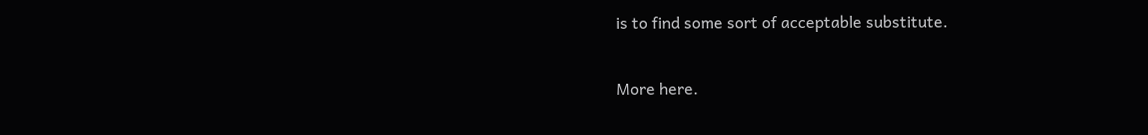is to find some sort of acceptable substitute.

More here.